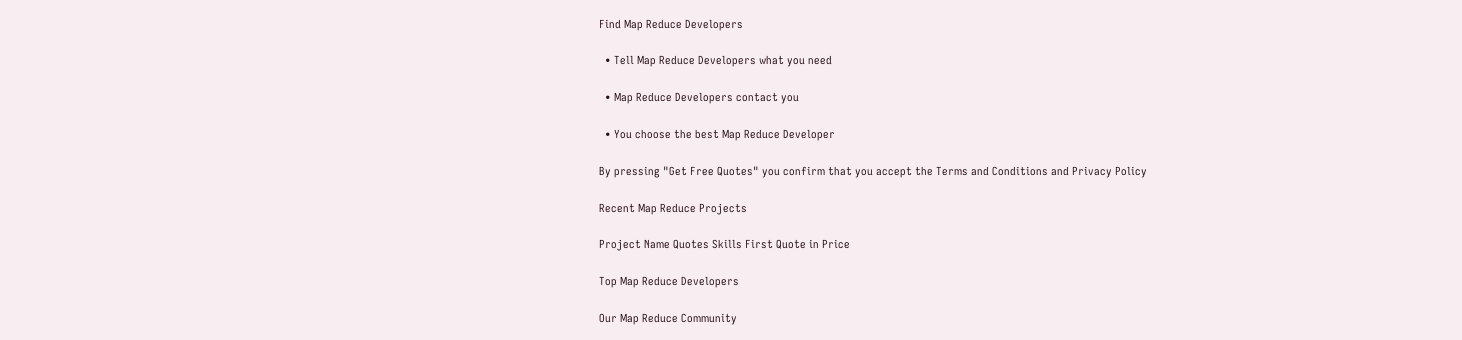Find Map Reduce Developers

  • Tell Map Reduce Developers what you need

  • Map Reduce Developers contact you

  • You choose the best Map Reduce Developer

By pressing "Get Free Quotes" you confirm that you accept the Terms and Conditions and Privacy Policy

Recent Map Reduce Projects

Project Name Quotes Skills First Quote in Price

Top Map Reduce Developers

Our Map Reduce Community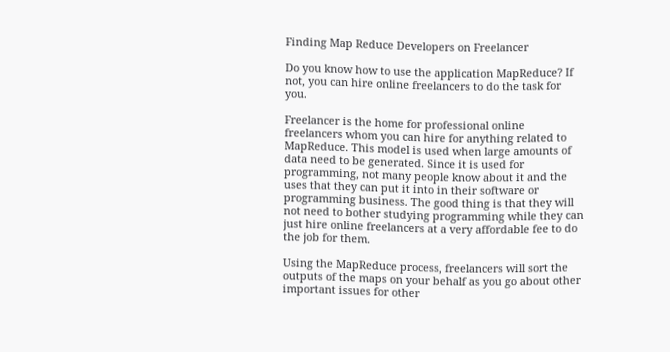Finding Map Reduce Developers on Freelancer

Do you know how to use the application MapReduce? If not, you can hire online freelancers to do the task for you.

Freelancer is the home for professional online freelancers whom you can hire for anything related to MapReduce. This model is used when large amounts of data need to be generated. Since it is used for programming, not many people know about it and the uses that they can put it into in their software or programming business. The good thing is that they will not need to bother studying programming while they can just hire online freelancers at a very affordable fee to do the job for them.

Using the MapReduce process, freelancers will sort the outputs of the maps on your behalf as you go about other important issues for other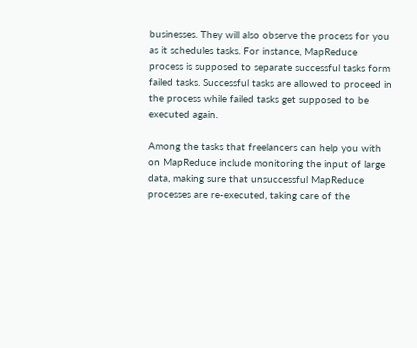businesses. They will also observe the process for you as it schedules tasks. For instance, MapReduce process is supposed to separate successful tasks form failed tasks. Successful tasks are allowed to proceed in the process while failed tasks get supposed to be executed again.

Among the tasks that freelancers can help you with on MapReduce include monitoring the input of large data, making sure that unsuccessful MapReduce processes are re-executed, taking care of the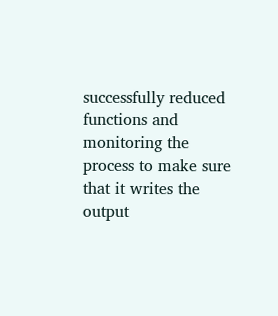successfully reduced functions and monitoring the process to make sure that it writes the output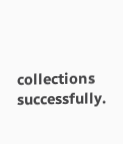collections successfully.